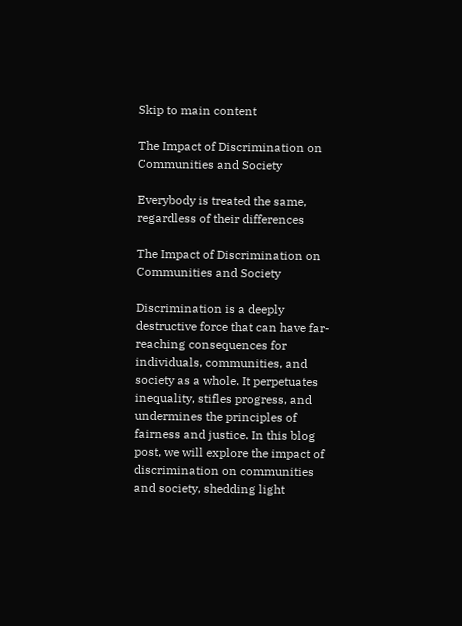Skip to main content

The Impact of Discrimination on Communities and Society

Everybody is treated the same, regardless of their differences

The Impact of Discrimination on Communities and Society

Discrimination is a deeply destructive force that can have far-reaching consequences for individuals, communities, and society as a whole. It perpetuates inequality, stifles progress, and undermines the principles of fairness and justice. In this blog post, we will explore the impact of discrimination on communities and society, shedding light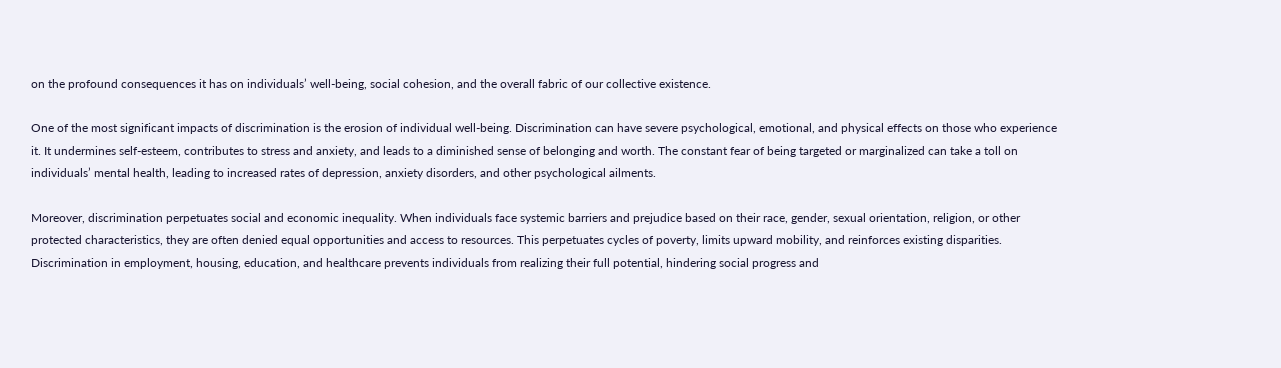on the profound consequences it has on individuals’ well-being, social cohesion, and the overall fabric of our collective existence.

One of the most significant impacts of discrimination is the erosion of individual well-being. Discrimination can have severe psychological, emotional, and physical effects on those who experience it. It undermines self-esteem, contributes to stress and anxiety, and leads to a diminished sense of belonging and worth. The constant fear of being targeted or marginalized can take a toll on individuals’ mental health, leading to increased rates of depression, anxiety disorders, and other psychological ailments.

Moreover, discrimination perpetuates social and economic inequality. When individuals face systemic barriers and prejudice based on their race, gender, sexual orientation, religion, or other protected characteristics, they are often denied equal opportunities and access to resources. This perpetuates cycles of poverty, limits upward mobility, and reinforces existing disparities. Discrimination in employment, housing, education, and healthcare prevents individuals from realizing their full potential, hindering social progress and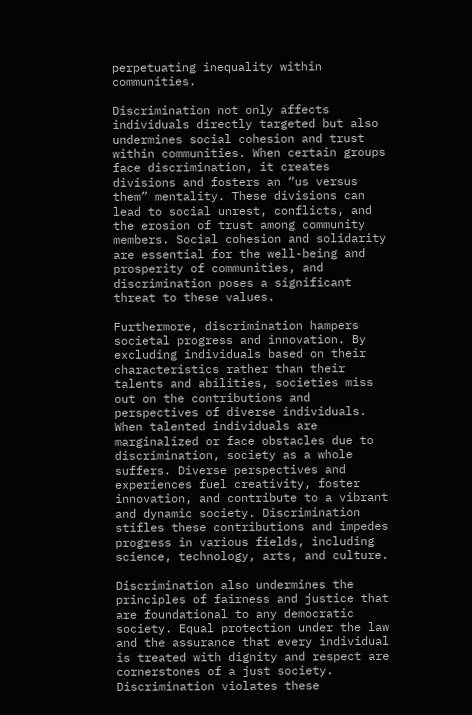perpetuating inequality within communities.

Discrimination not only affects individuals directly targeted but also undermines social cohesion and trust within communities. When certain groups face discrimination, it creates divisions and fosters an “us versus them” mentality. These divisions can lead to social unrest, conflicts, and the erosion of trust among community members. Social cohesion and solidarity are essential for the well-being and prosperity of communities, and discrimination poses a significant threat to these values.

Furthermore, discrimination hampers societal progress and innovation. By excluding individuals based on their characteristics rather than their talents and abilities, societies miss out on the contributions and perspectives of diverse individuals. When talented individuals are marginalized or face obstacles due to discrimination, society as a whole suffers. Diverse perspectives and experiences fuel creativity, foster innovation, and contribute to a vibrant and dynamic society. Discrimination stifles these contributions and impedes progress in various fields, including science, technology, arts, and culture.

Discrimination also undermines the principles of fairness and justice that are foundational to any democratic society. Equal protection under the law and the assurance that every individual is treated with dignity and respect are cornerstones of a just society. Discrimination violates these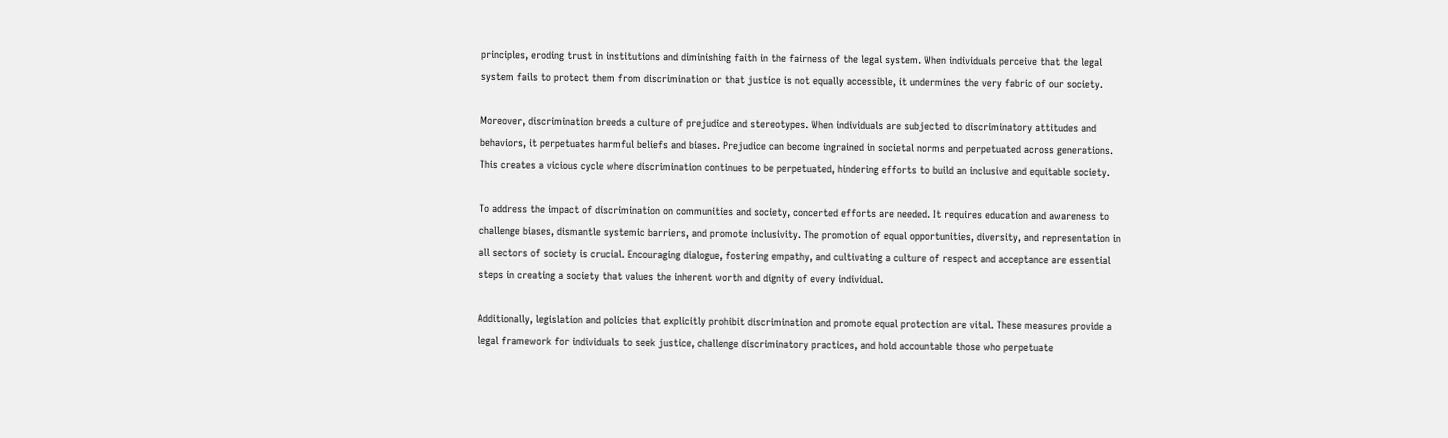principles, eroding trust in institutions and diminishing faith in the fairness of the legal system. When individuals perceive that the legal system fails to protect them from discrimination or that justice is not equally accessible, it undermines the very fabric of our society.

Moreover, discrimination breeds a culture of prejudice and stereotypes. When individuals are subjected to discriminatory attitudes and behaviors, it perpetuates harmful beliefs and biases. Prejudice can become ingrained in societal norms and perpetuated across generations. This creates a vicious cycle where discrimination continues to be perpetuated, hindering efforts to build an inclusive and equitable society.

To address the impact of discrimination on communities and society, concerted efforts are needed. It requires education and awareness to challenge biases, dismantle systemic barriers, and promote inclusivity. The promotion of equal opportunities, diversity, and representation in all sectors of society is crucial. Encouraging dialogue, fostering empathy, and cultivating a culture of respect and acceptance are essential steps in creating a society that values the inherent worth and dignity of every individual.

Additionally, legislation and policies that explicitly prohibit discrimination and promote equal protection are vital. These measures provide a legal framework for individuals to seek justice, challenge discriminatory practices, and hold accountable those who perpetuate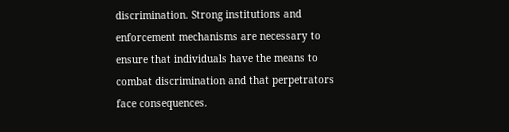discrimination. Strong institutions and enforcement mechanisms are necessary to ensure that individuals have the means to combat discrimination and that perpetrators face consequences.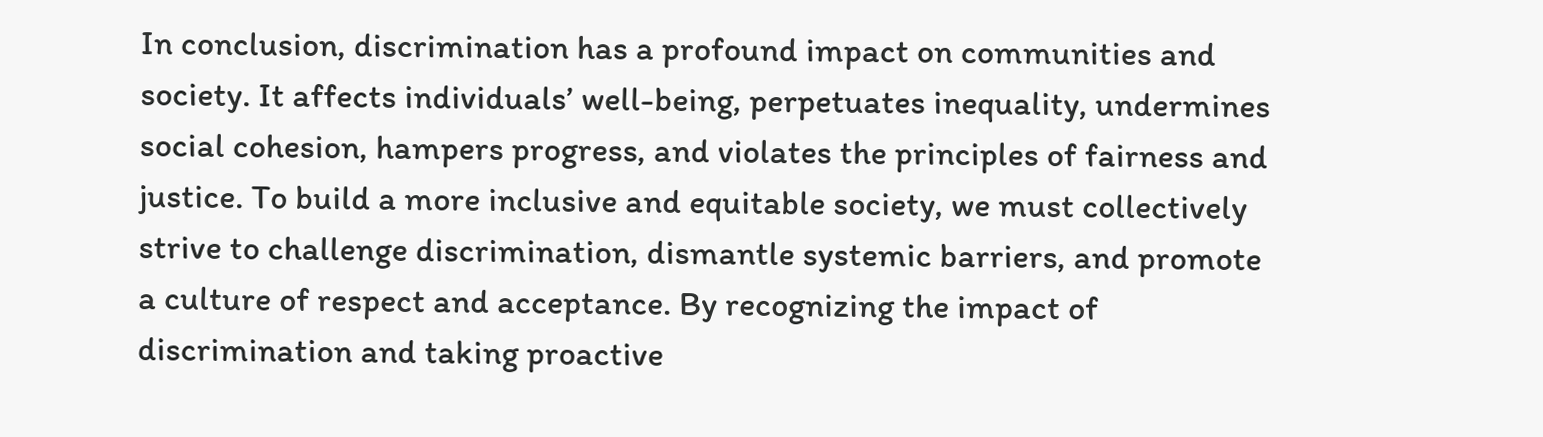In conclusion, discrimination has a profound impact on communities and society. It affects individuals’ well-being, perpetuates inequality, undermines social cohesion, hampers progress, and violates the principles of fairness and justice. To build a more inclusive and equitable society, we must collectively strive to challenge discrimination, dismantle systemic barriers, and promote a culture of respect and acceptance. By recognizing the impact of discrimination and taking proactive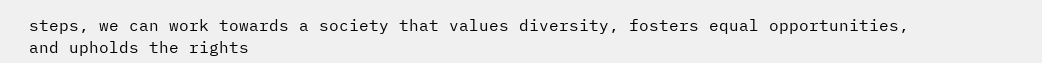steps, we can work towards a society that values diversity, fosters equal opportunities, and upholds the rights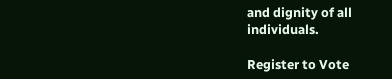and dignity of all individuals.

Register to Vote